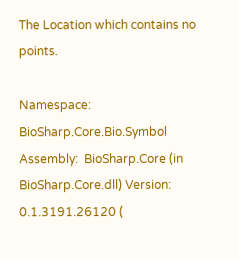The Location which contains no points.

Namespace:  BioSharp.Core.Bio.Symbol
Assembly:  BioSharp.Core (in BioSharp.Core.dll) Version: 0.1.3191.26120 (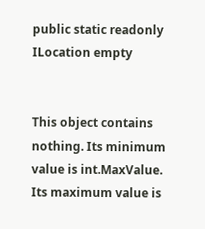public static readonly ILocation empty


This object contains nothing. Its minimum value is int.MaxValue. Its maximum value is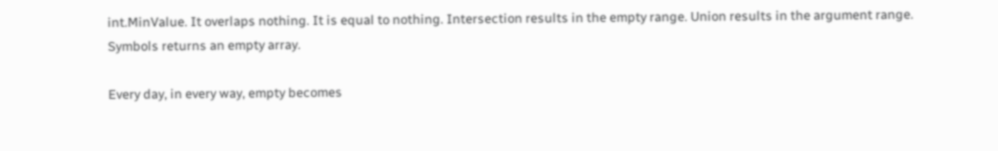int.MinValue. It overlaps nothing. It is equal to nothing. Intersection results in the empty range. Union results in the argument range. Symbols returns an empty array.

Every day, in every way, empty becomes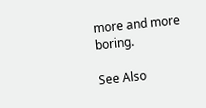more and more boring.

See Also